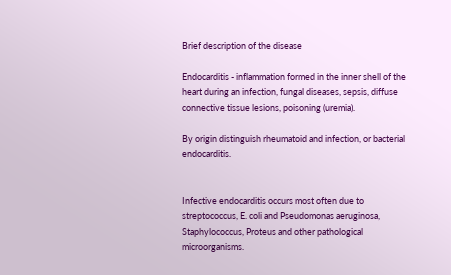Brief description of the disease

Endocarditis - inflammation formed in the inner shell of the heart during an infection, fungal diseases, sepsis, diffuse connective tissue lesions, poisoning (uremia).

By origin distinguish rheumatoid and infection, or bacterial endocarditis.


Infective endocarditis occurs most often due to streptococcus, E. coli and Pseudomonas aeruginosa, Staphylococcus, Proteus and other pathological microorganisms.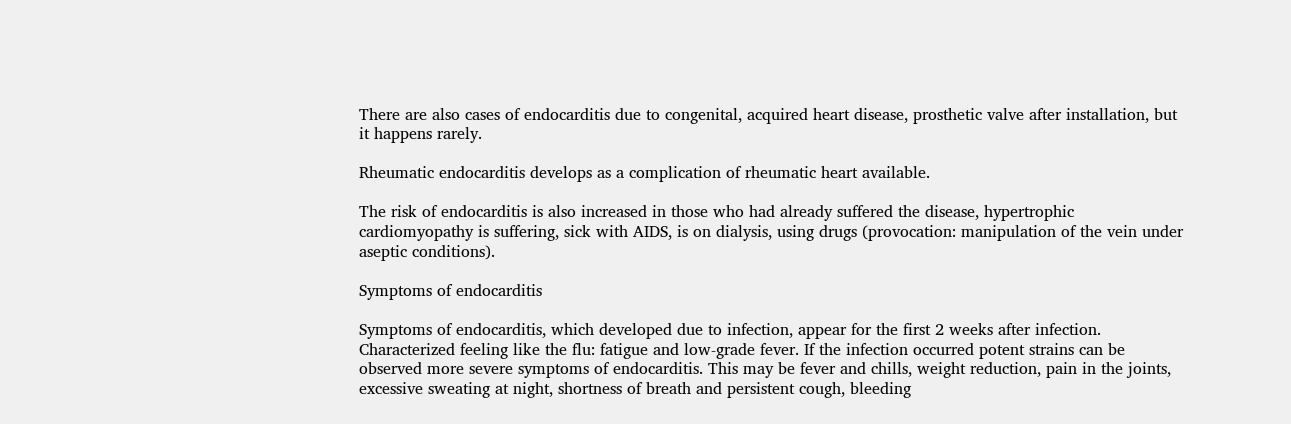There are also cases of endocarditis due to congenital, acquired heart disease, prosthetic valve after installation, but it happens rarely.

Rheumatic endocarditis develops as a complication of rheumatic heart available.

The risk of endocarditis is also increased in those who had already suffered the disease, hypertrophic cardiomyopathy is suffering, sick with AIDS, is on dialysis, using drugs (provocation: manipulation of the vein under aseptic conditions).

Symptoms of endocarditis

Symptoms of endocarditis, which developed due to infection, appear for the first 2 weeks after infection. Characterized feeling like the flu: fatigue and low-grade fever. If the infection occurred potent strains can be observed more severe symptoms of endocarditis. This may be fever and chills, weight reduction, pain in the joints, excessive sweating at night, shortness of breath and persistent cough, bleeding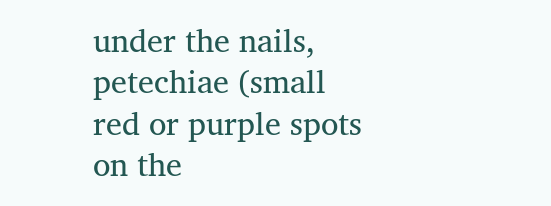under the nails, petechiae (small red or purple spots on the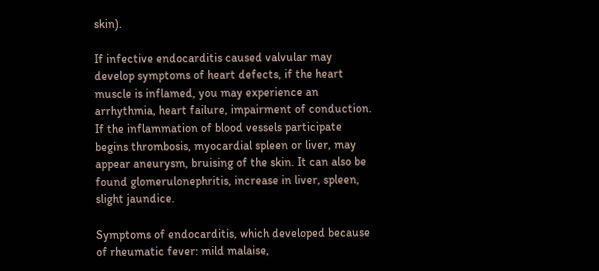skin).

If infective endocarditis caused valvular may develop symptoms of heart defects, if the heart muscle is inflamed, you may experience an arrhythmia, heart failure, impairment of conduction. If the inflammation of blood vessels participate begins thrombosis, myocardial spleen or liver, may appear aneurysm, bruising of the skin. It can also be found glomerulonephritis, increase in liver, spleen, slight jaundice.

Symptoms of endocarditis, which developed because of rheumatic fever: mild malaise,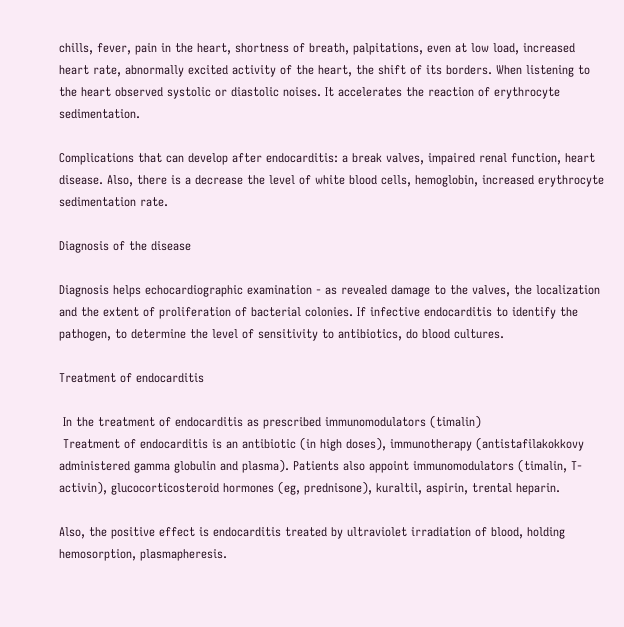chills, fever, pain in the heart, shortness of breath, palpitations, even at low load, increased heart rate, abnormally excited activity of the heart, the shift of its borders. When listening to the heart observed systolic or diastolic noises. It accelerates the reaction of erythrocyte sedimentation.

Complications that can develop after endocarditis: a break valves, impaired renal function, heart disease. Also, there is a decrease the level of white blood cells, hemoglobin, increased erythrocyte sedimentation rate.

Diagnosis of the disease

Diagnosis helps echocardiographic examination - as revealed damage to the valves, the localization and the extent of proliferation of bacterial colonies. If infective endocarditis to identify the pathogen, to determine the level of sensitivity to antibiotics, do blood cultures.

Treatment of endocarditis

 In the treatment of endocarditis as prescribed immunomodulators (timalin)
 Treatment of endocarditis is an antibiotic (in high doses), immunotherapy (antistafilakokkovy administered gamma globulin and plasma). Patients also appoint immunomodulators (timalin, T-activin), glucocorticosteroid hormones (eg, prednisone), kuraltil, aspirin, trental heparin.

Also, the positive effect is endocarditis treated by ultraviolet irradiation of blood, holding hemosorption, plasmapheresis.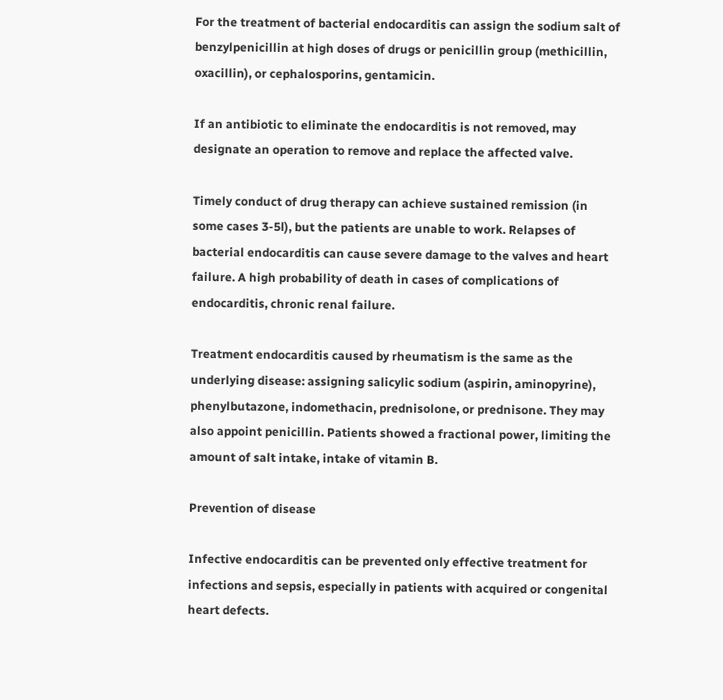For the treatment of bacterial endocarditis can assign the sodium salt of benzylpenicillin at high doses of drugs or penicillin group (methicillin, oxacillin), or cephalosporins, gentamicin.

If an antibiotic to eliminate the endocarditis is not removed, may designate an operation to remove and replace the affected valve.

Timely conduct of drug therapy can achieve sustained remission (in some cases 3-5l), but the patients are unable to work. Relapses of bacterial endocarditis can cause severe damage to the valves and heart failure. A high probability of death in cases of complications of endocarditis, chronic renal failure.

Treatment endocarditis caused by rheumatism is the same as the underlying disease: assigning salicylic sodium (aspirin, aminopyrine), phenylbutazone, indomethacin, prednisolone, or prednisone. They may also appoint penicillin. Patients showed a fractional power, limiting the amount of salt intake, intake of vitamin B.

Prevention of disease

Infective endocarditis can be prevented only effective treatment for infections and sepsis, especially in patients with acquired or congenital heart defects.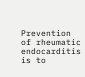Prevention of rheumatic endocarditis is to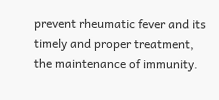prevent rheumatic fever and its timely and proper treatment, the maintenance of immunity.